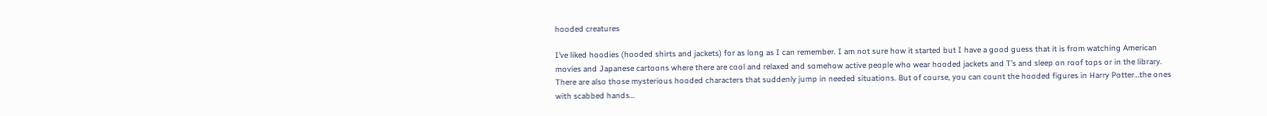hooded creatures

I’ve liked hoodies (hooded shirts and jackets) for as long as I can remember. I am not sure how it started but I have a good guess that it is from watching American movies and Japanese cartoons where there are cool and relaxed and somehow active people who wear hooded jackets and T’s and sleep on roof tops or in the library. There are also those mysterious hooded characters that suddenly jump in needed situations. But of course, you can count the hooded figures in Harry Potter…the ones with scabbed hands…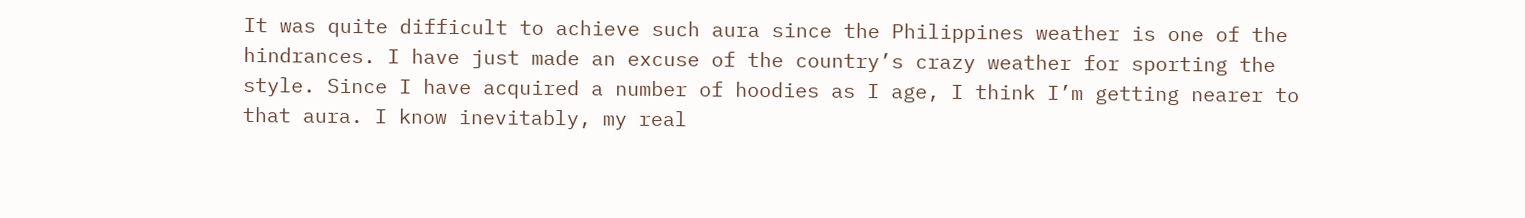It was quite difficult to achieve such aura since the Philippines weather is one of the hindrances. I have just made an excuse of the country’s crazy weather for sporting the style. Since I have acquired a number of hoodies as I age, I think I’m getting nearer to that aura. I know inevitably, my real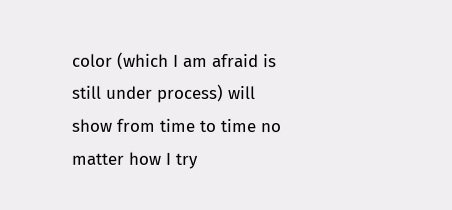color (which I am afraid is still under process) will show from time to time no matter how I try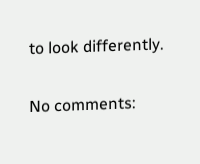to look differently.

No comments: